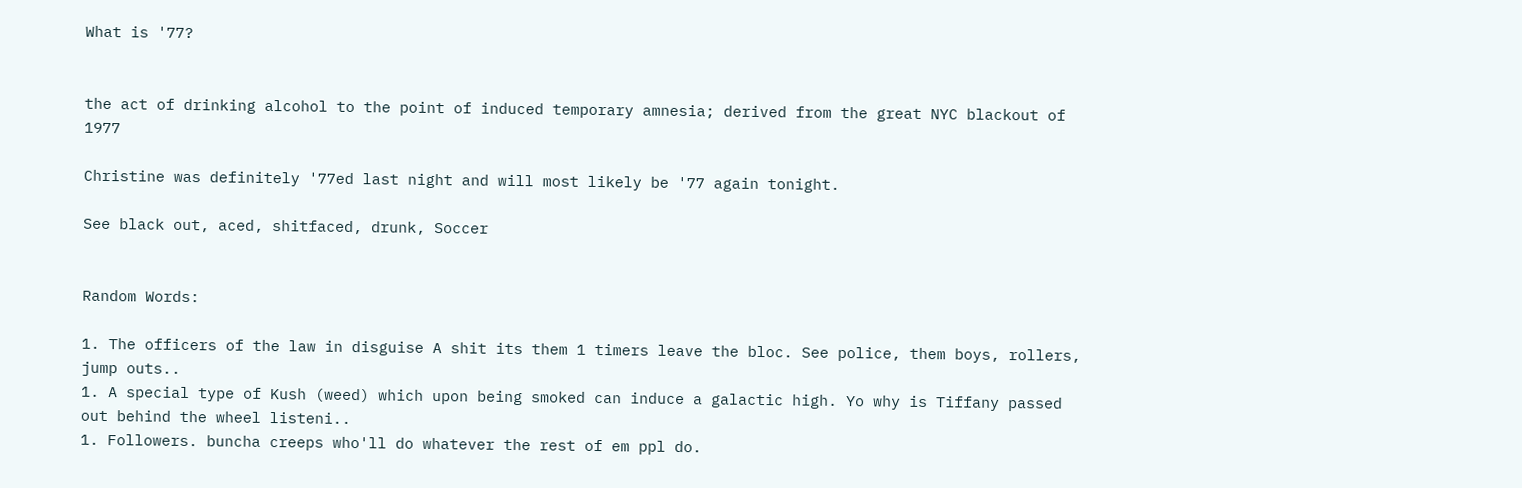What is '77?


the act of drinking alcohol to the point of induced temporary amnesia; derived from the great NYC blackout of 1977

Christine was definitely '77ed last night and will most likely be '77 again tonight.

See black out, aced, shitfaced, drunk, Soccer


Random Words:

1. The officers of the law in disguise A shit its them 1 timers leave the bloc. See police, them boys, rollers, jump outs..
1. A special type of Kush (weed) which upon being smoked can induce a galactic high. Yo why is Tiffany passed out behind the wheel listeni..
1. Followers. buncha creeps who'll do whatever the rest of em ppl do.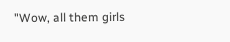"Wow, all them girls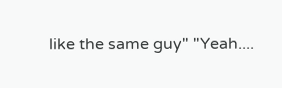like the same guy" "Yeah....